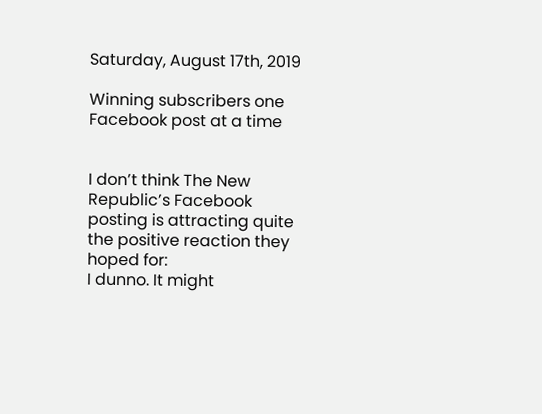Saturday, August 17th, 2019

Winning subscribers one Facebook post at a time


I don’t think The New Republic’s Facebook posting is attracting quite the positive reaction they hoped for:
I dunno. It might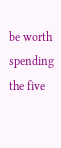be worth spending the five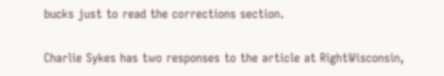bucks just to read the corrections section.

Charlie Sykes has two responses to the article at RightWisconsin,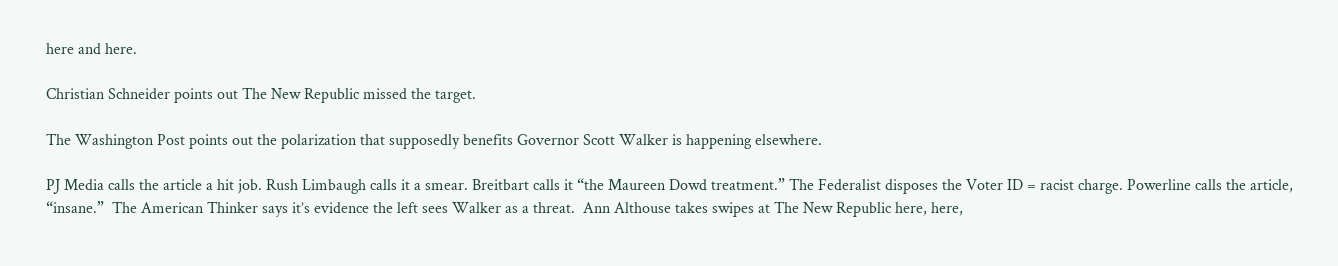here and here.

Christian Schneider points out The New Republic missed the target.

The Washington Post points out the polarization that supposedly benefits Governor Scott Walker is happening elsewhere.

PJ Media calls the article a hit job. Rush Limbaugh calls it a smear. Breitbart calls it “the Maureen Dowd treatment.” The Federalist disposes the Voter ID = racist charge. Powerline calls the article, “insane.”  The American Thinker says it’s evidence the left sees Walker as a threat.  Ann Althouse takes swipes at The New Republic here, here,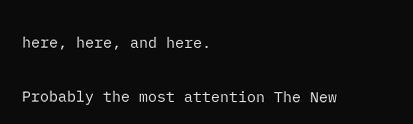here, here, and here.

Probably the most attention The New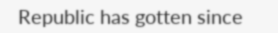Republic has gotten since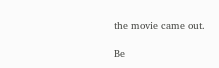the movie came out.

Be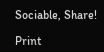Sociable, Share!

Print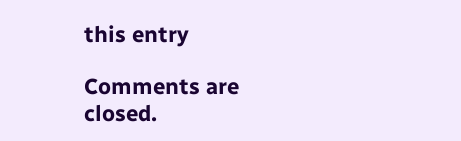this entry

Comments are closed.